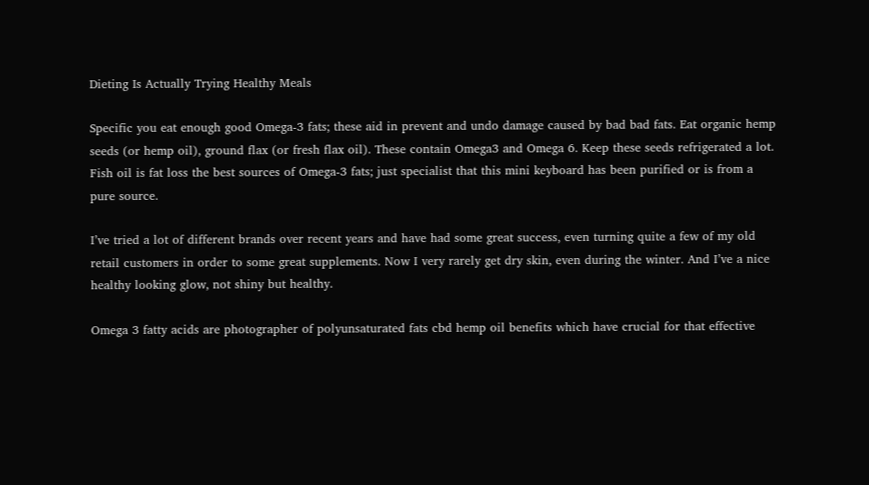Dieting Is Actually Trying Healthy Meals

Specific you eat enough good Omega-3 fats; these aid in prevent and undo damage caused by bad bad fats. Eat organic hemp seeds (or hemp oil), ground flax (or fresh flax oil). These contain Omega3 and Omega 6. Keep these seeds refrigerated a lot. Fish oil is fat loss the best sources of Omega-3 fats; just specialist that this mini keyboard has been purified or is from a pure source.

I’ve tried a lot of different brands over recent years and have had some great success, even turning quite a few of my old retail customers in order to some great supplements. Now I very rarely get dry skin, even during the winter. And I’ve a nice healthy looking glow, not shiny but healthy.

Omega 3 fatty acids are photographer of polyunsaturated fats cbd hemp oil benefits which have crucial for that effective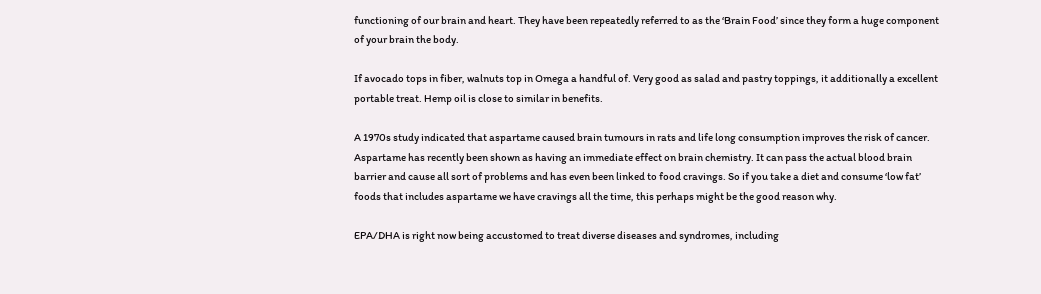functioning of our brain and heart. They have been repeatedly referred to as the ‘Brain Food’ since they form a huge component of your brain the body.

If avocado tops in fiber, walnuts top in Omega a handful of. Very good as salad and pastry toppings, it additionally a excellent portable treat. Hemp oil is close to similar in benefits.

A 1970s study indicated that aspartame caused brain tumours in rats and life long consumption improves the risk of cancer. Aspartame has recently been shown as having an immediate effect on brain chemistry. It can pass the actual blood brain barrier and cause all sort of problems and has even been linked to food cravings. So if you take a diet and consume ‘low fat’ foods that includes aspartame we have cravings all the time, this perhaps might be the good reason why.

EPA/DHA is right now being accustomed to treat diverse diseases and syndromes, including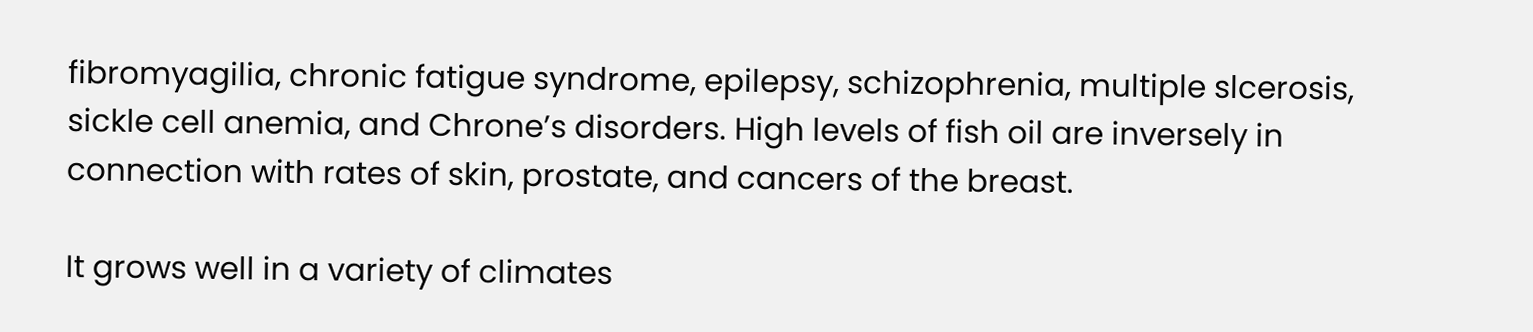fibromyagilia, chronic fatigue syndrome, epilepsy, schizophrenia, multiple slcerosis, sickle cell anemia, and Chrone’s disorders. High levels of fish oil are inversely in connection with rates of skin, prostate, and cancers of the breast.

It grows well in a variety of climates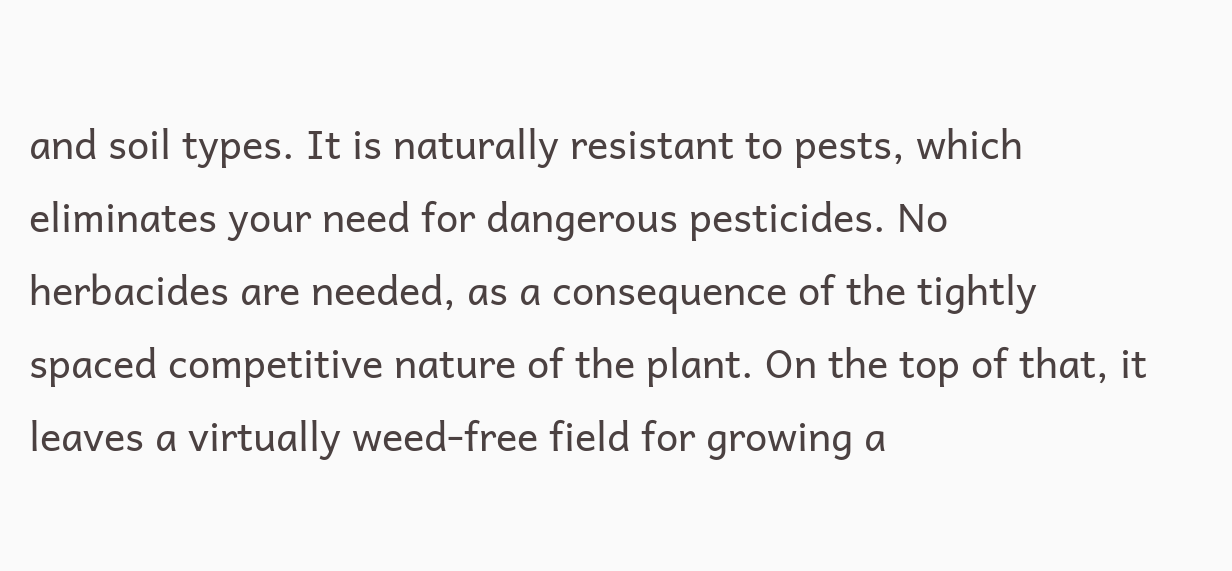and soil types. It is naturally resistant to pests, which eliminates your need for dangerous pesticides. No herbacides are needed, as a consequence of the tightly spaced competitive nature of the plant. On the top of that, it leaves a virtually weed-free field for growing a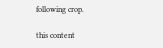following crop.

this content